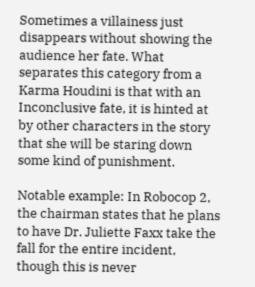Sometimes a villainess just disappears without showing the audience her fate. What separates this category from a Karma Houdini is that with an Inconclusive fate, it is hinted at by other characters in the story that she will be staring down some kind of punishment.

Notable example: In Robocop 2, the chairman states that he plans to have Dr. Juliette Faxx take the fall for the entire incident, though this is never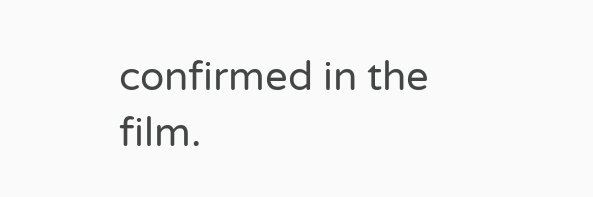confirmed in the film.